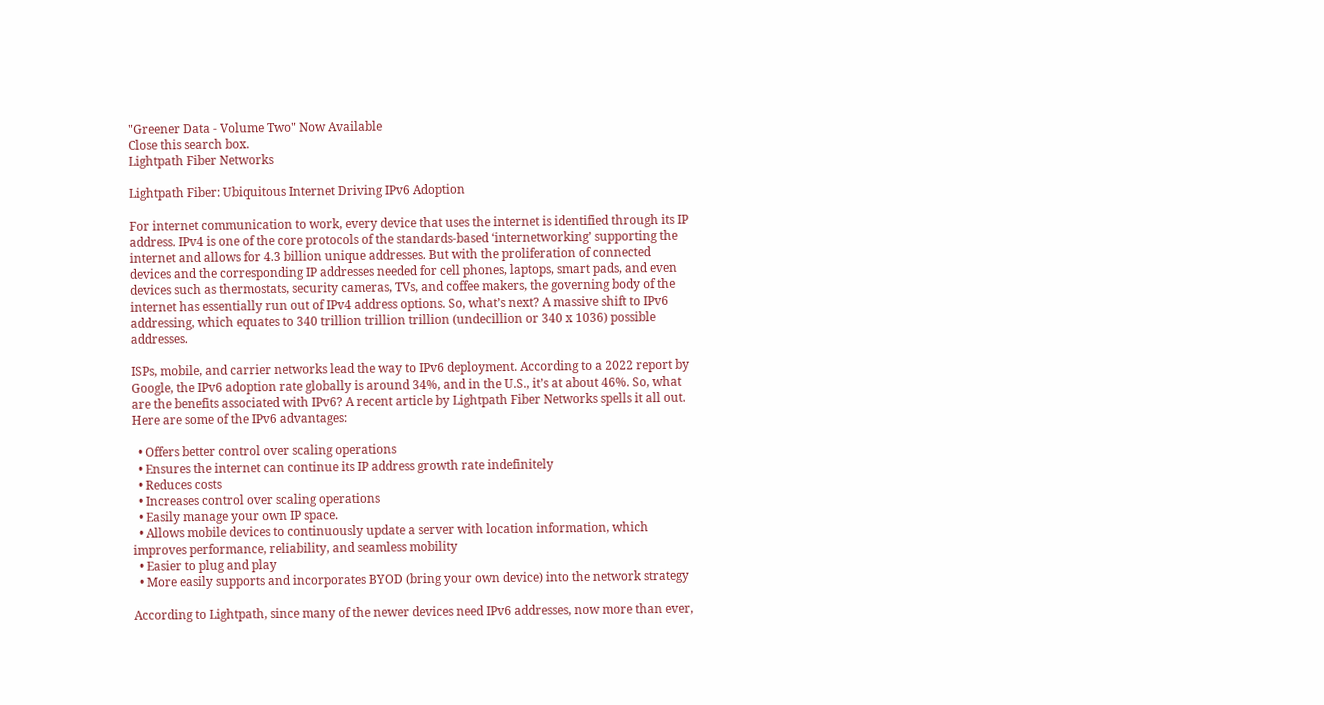"Greener Data - Volume Two" Now Available
Close this search box.
Lightpath Fiber Networks

Lightpath Fiber: Ubiquitous Internet Driving IPv6 Adoption

For internet communication to work, every device that uses the internet is identified through its IP address. IPv4 is one of the core protocols of the standards-based ‘internetworking’ supporting the internet and allows for 4.3 billion unique addresses. But with the proliferation of connected devices and the corresponding IP addresses needed for cell phones, laptops, smart pads, and even devices such as thermostats, security cameras, TVs, and coffee makers, the governing body of the internet has essentially run out of IPv4 address options. So, what’s next? A massive shift to IPv6 addressing, which equates to 340 trillion trillion trillion (undecillion or 340 x 1036) possible addresses.

ISPs, mobile, and carrier networks lead the way to IPv6 deployment. According to a 2022 report by Google, the IPv6 adoption rate globally is around 34%, and in the U.S., it’s at about 46%. So, what are the benefits associated with IPv6? A recent article by Lightpath Fiber Networks spells it all out. Here are some of the IPv6 advantages:

  • Offers better control over scaling operations
  • Ensures the internet can continue its IP address growth rate indefinitely
  • Reduces costs
  • Increases control over scaling operations
  • Easily manage your own IP space.
  • Allows mobile devices to continuously update a server with location information, which improves performance, reliability, and seamless mobility
  • Easier to plug and play
  • More easily supports and incorporates BYOD (bring your own device) into the network strategy

According to Lightpath, since many of the newer devices need IPv6 addresses, now more than ever,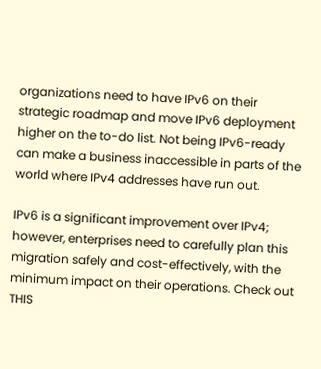organizations need to have IPv6 on their strategic roadmap and move IPv6 deployment higher on the to-do list. Not being IPv6-ready can make a business inaccessible in parts of the world where IPv4 addresses have run out.

IPv6 is a significant improvement over IPv4; however, enterprises need to carefully plan this migration safely and cost-effectively, with the minimum impact on their operations. Check out THIS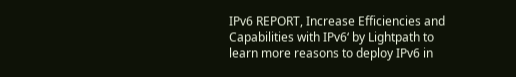IPv6 REPORT, Increase Efficiencies and Capabilities with IPv6‘ by Lightpath to learn more reasons to deploy IPv6 in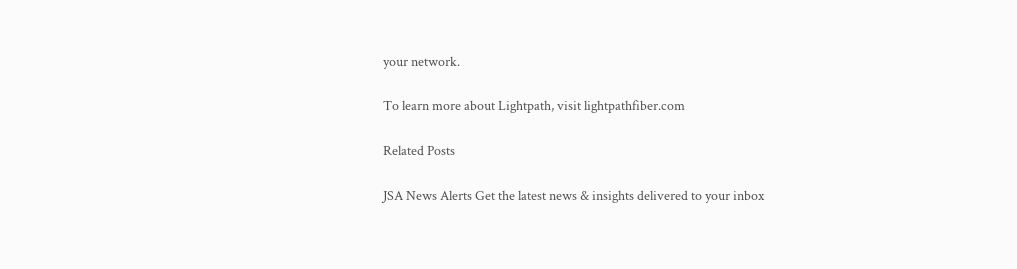your network.

To learn more about Lightpath, visit lightpathfiber.com

Related Posts

JSA News Alerts Get the latest news & insights delivered to your inbox